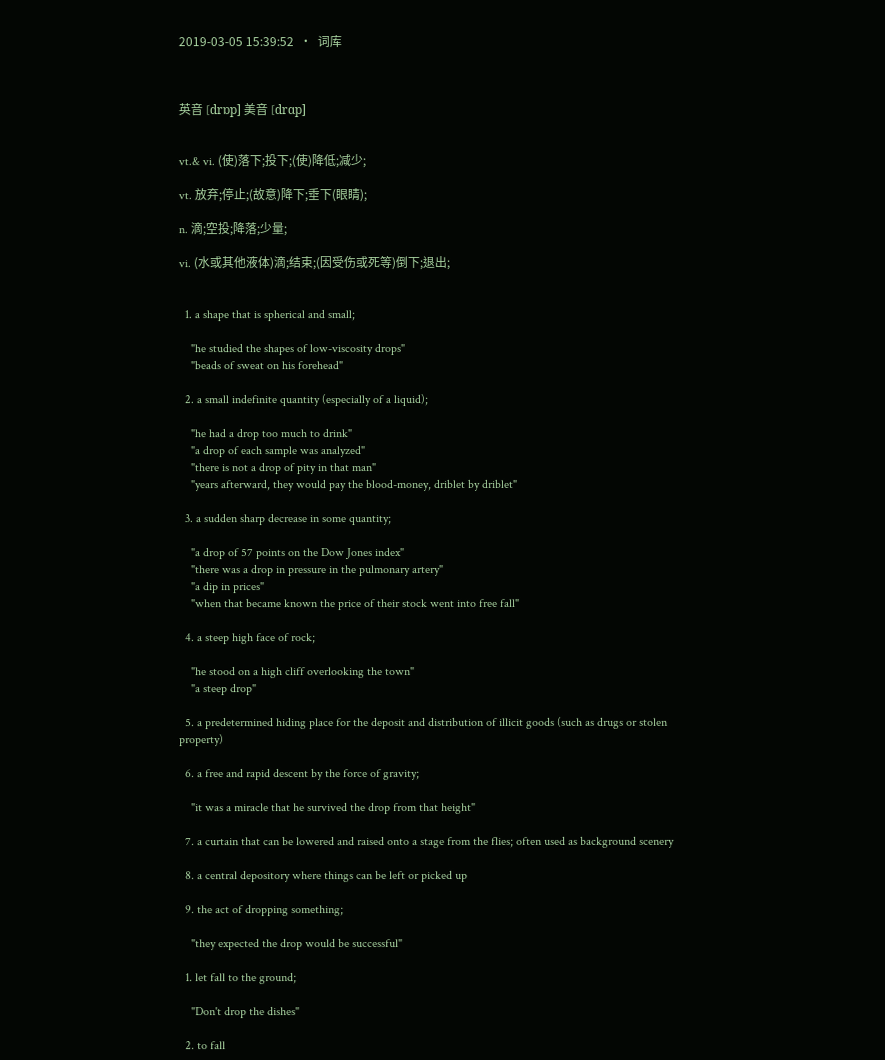2019-03-05 15:39:52  ·  词库



英音 [drɒp] 美音 [drɑp]


vt.& vi. (使)落下;投下;(使)降低;减少;

vt. 放弃;停止;(故意)降下;垂下(眼睛);

n. 滴;空投;降落;少量;

vi. (水或其他液体)滴;结束;(因受伤或死等)倒下;退出;


  1. a shape that is spherical and small;

    "he studied the shapes of low-viscosity drops"
    "beads of sweat on his forehead"

  2. a small indefinite quantity (especially of a liquid);

    "he had a drop too much to drink"
    "a drop of each sample was analyzed"
    "there is not a drop of pity in that man"
    "years afterward, they would pay the blood-money, driblet by driblet"

  3. a sudden sharp decrease in some quantity;

    "a drop of 57 points on the Dow Jones index"
    "there was a drop in pressure in the pulmonary artery"
    "a dip in prices"
    "when that became known the price of their stock went into free fall"

  4. a steep high face of rock;

    "he stood on a high cliff overlooking the town"
    "a steep drop"

  5. a predetermined hiding place for the deposit and distribution of illicit goods (such as drugs or stolen property)

  6. a free and rapid descent by the force of gravity;

    "it was a miracle that he survived the drop from that height"

  7. a curtain that can be lowered and raised onto a stage from the flies; often used as background scenery

  8. a central depository where things can be left or picked up

  9. the act of dropping something;

    "they expected the drop would be successful"

  1. let fall to the ground;

    "Don't drop the dishes"

  2. to fall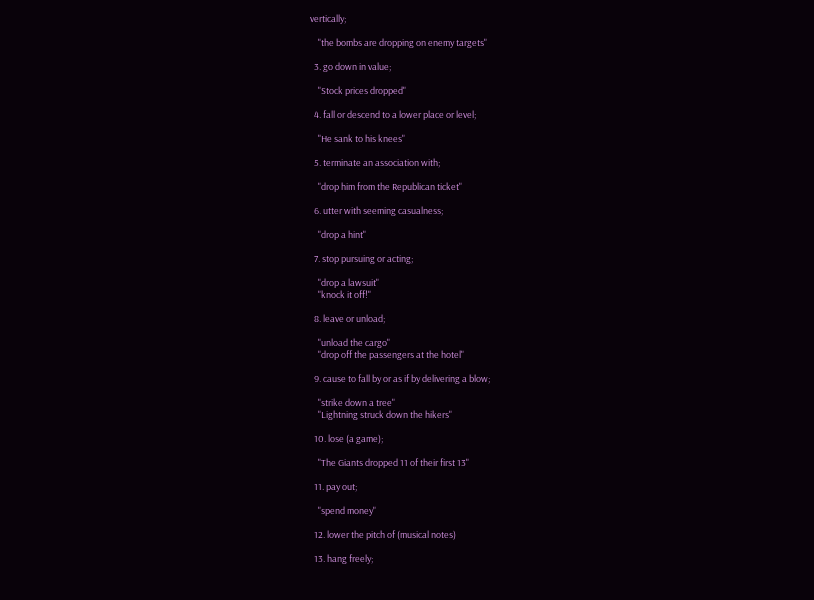vertically;

    "the bombs are dropping on enemy targets"

  3. go down in value;

    "Stock prices dropped"

  4. fall or descend to a lower place or level;

    "He sank to his knees"

  5. terminate an association with;

    "drop him from the Republican ticket"

  6. utter with seeming casualness;

    "drop a hint"

  7. stop pursuing or acting;

    "drop a lawsuit"
    "knock it off!"

  8. leave or unload;

    "unload the cargo"
    "drop off the passengers at the hotel"

  9. cause to fall by or as if by delivering a blow;

    "strike down a tree"
    "Lightning struck down the hikers"

  10. lose (a game);

    "The Giants dropped 11 of their first 13"

  11. pay out;

    "spend money"

  12. lower the pitch of (musical notes)

  13. hang freely;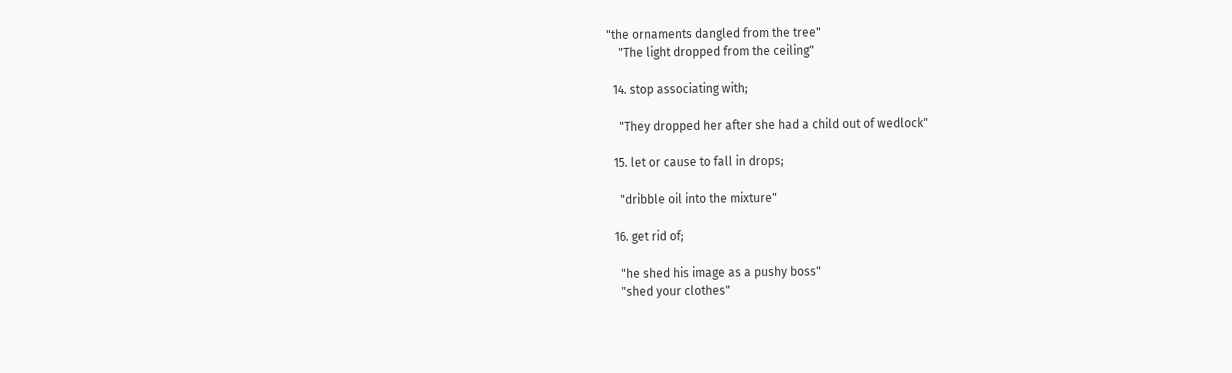"the ornaments dangled from the tree"
    "The light dropped from the ceiling"

  14. stop associating with;

    "They dropped her after she had a child out of wedlock"

  15. let or cause to fall in drops;

    "dribble oil into the mixture"

  16. get rid of;

    "he shed his image as a pushy boss"
    "shed your clothes"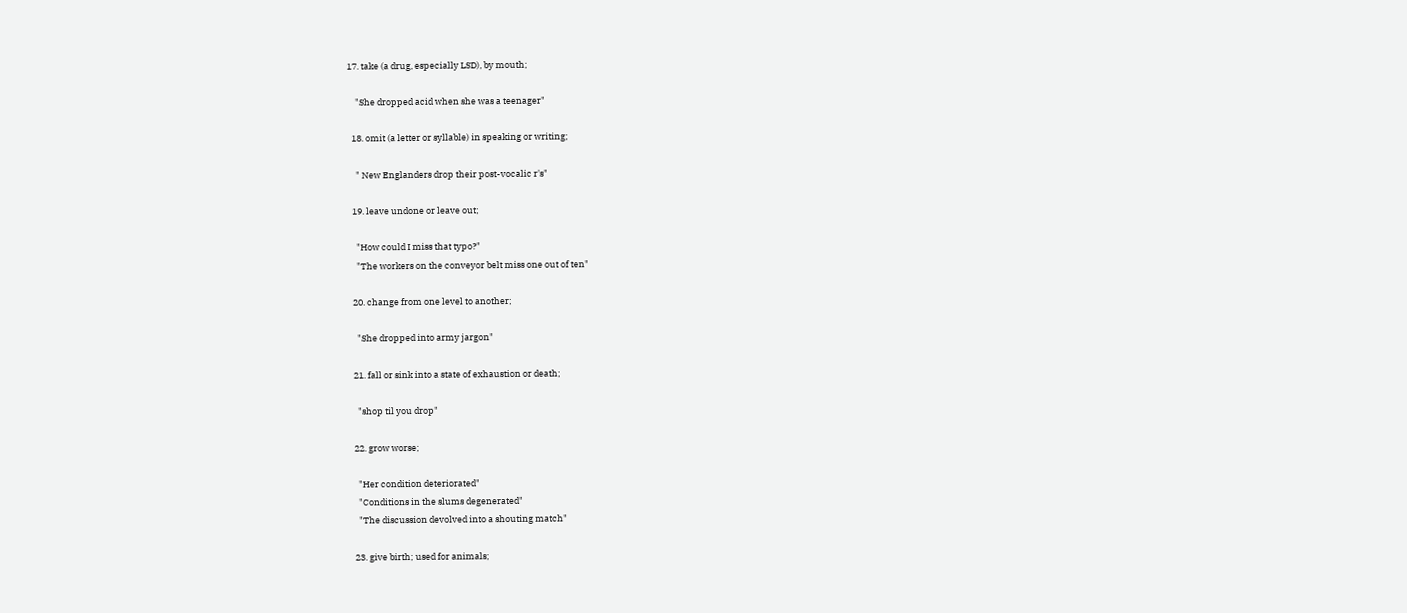17. take (a drug, especially LSD), by mouth;

    "She dropped acid when she was a teenager"

  18. omit (a letter or syllable) in speaking or writing;

    " New Englanders drop their post-vocalic r's"

  19. leave undone or leave out;

    "How could I miss that typo?"
    "The workers on the conveyor belt miss one out of ten"

  20. change from one level to another;

    "She dropped into army jargon"

  21. fall or sink into a state of exhaustion or death;

    "shop til you drop"

  22. grow worse;

    "Her condition deteriorated"
    "Conditions in the slums degenerated"
    "The discussion devolved into a shouting match"

  23. give birth; used for animals;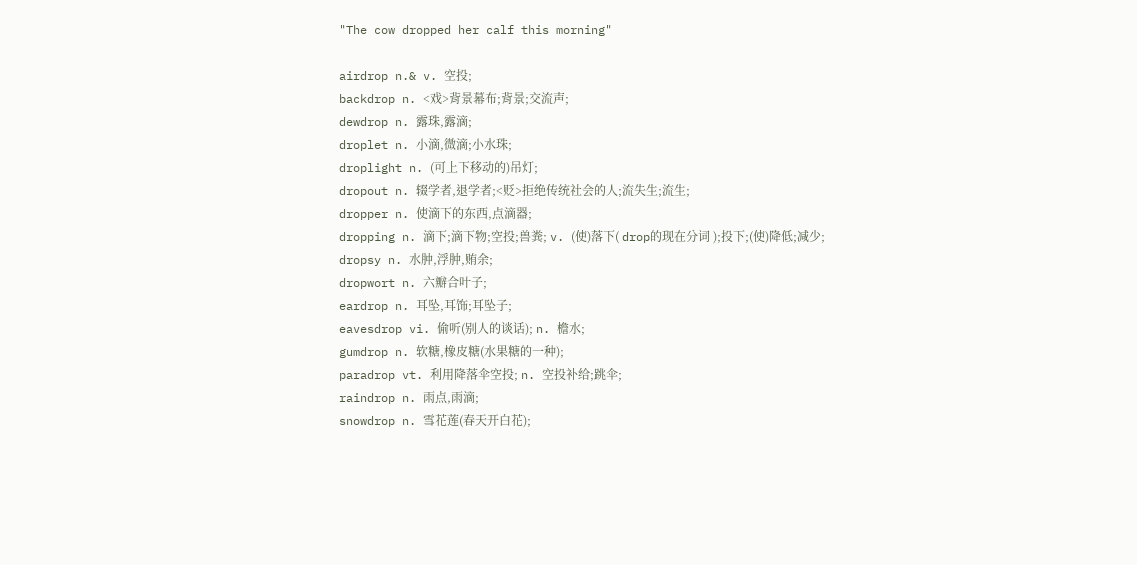"The cow dropped her calf this morning"

airdrop n.& v. 空投;
backdrop n. <戏>背景幕布;背景;交流声;
dewdrop n. 露珠,露滴;
droplet n. 小滴,微滴;小水珠;
droplight n. (可上下移动的)吊灯;
dropout n. 辍学者,退学者;<贬>拒绝传统社会的人;流失生;流生;
dropper n. 使滴下的东西,点滴器;
dropping n. 滴下;滴下物;空投;兽粪; v. (使)落下( drop的现在分词 );投下;(使)降低;减少;
dropsy n. 水肿,浮肿,贿余;
dropwort n. 六瓣合叶子;
eardrop n. 耳坠,耳饰;耳坠子;
eavesdrop vi. 偷听(别人的谈话); n. 檐水;
gumdrop n. 软糖,橡皮糖(水果糖的一种);
paradrop vt. 利用降落伞空投; n. 空投补给;跳伞;
raindrop n. 雨点,雨滴;
snowdrop n. 雪花莲(春天开白花);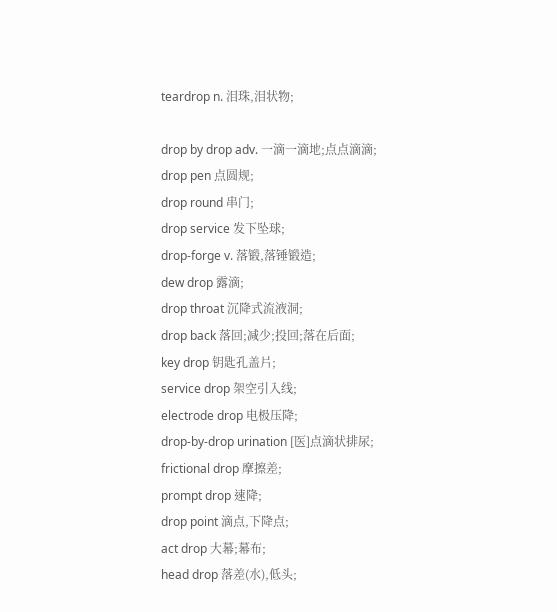teardrop n. 泪珠,泪状物;

drop by drop adv. 一滴一滴地;点点滴滴;
drop pen 点圆规;
drop round 串门;
drop service 发下坠球;
drop-forge v. 落锻,落锤锻造;
dew drop 露滴;
drop throat 沉降式流液洞;
drop back 落回;减少;投回;落在后面;
key drop 钥匙孔盖片;
service drop 架空引入线;
electrode drop 电极压降;
drop-by-drop urination [医]点滴状排尿;
frictional drop 摩擦差;
prompt drop 速降;
drop point 滴点,下降点;
act drop 大幕;幕布;
head drop 落差(水),低头;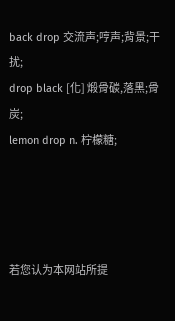back drop 交流声;哼声;背景;干扰;
drop black [化] 煅骨碳,落黑;骨炭;
lemon drop n. 柠檬糖;




若您认为本网站所提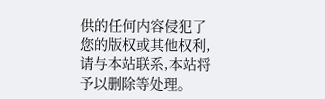供的任何内容侵犯了您的版权或其他权利,请与本站联系,本站将予以删除等处理。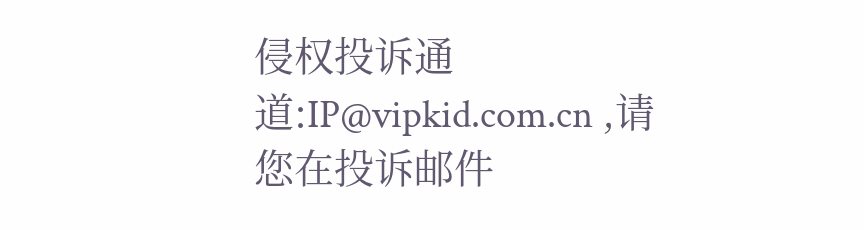侵权投诉通道:IP@vipkid.com.cn ,请您在投诉邮件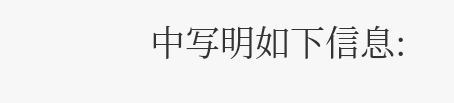中写明如下信息: